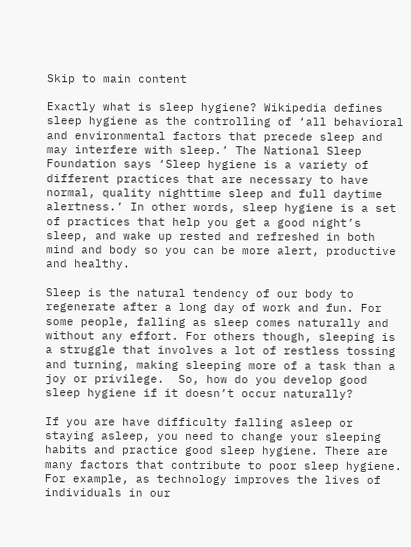Skip to main content

Exactly what is sleep hygiene? Wikipedia defines sleep hygiene as the controlling of ‘all behavioral and environmental factors that precede sleep and may interfere with sleep.’ The National Sleep Foundation says ‘Sleep hygiene is a variety of different practices that are necessary to have normal, quality nighttime sleep and full daytime alertness.’ In other words, sleep hygiene is a set of practices that help you get a good night’s sleep, and wake up rested and refreshed in both mind and body so you can be more alert, productive and healthy.

Sleep is the natural tendency of our body to regenerate after a long day of work and fun. For some people, falling as sleep comes naturally and without any effort. For others though, sleeping is a struggle that involves a lot of restless tossing and turning, making sleeping more of a task than a joy or privilege.  So, how do you develop good sleep hygiene if it doesn’t occur naturally?

If you are have difficulty falling asleep or staying asleep, you need to change your sleeping habits and practice good sleep hygiene. There are many factors that contribute to poor sleep hygiene. For example, as technology improves the lives of individuals in our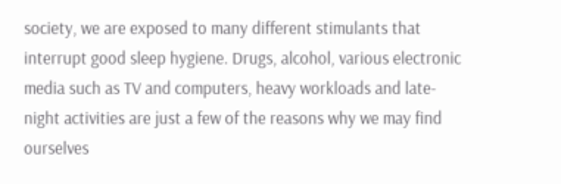society, we are exposed to many different stimulants that interrupt good sleep hygiene. Drugs, alcohol, various electronic media such as TV and computers, heavy workloads and late-night activities are just a few of the reasons why we may find ourselves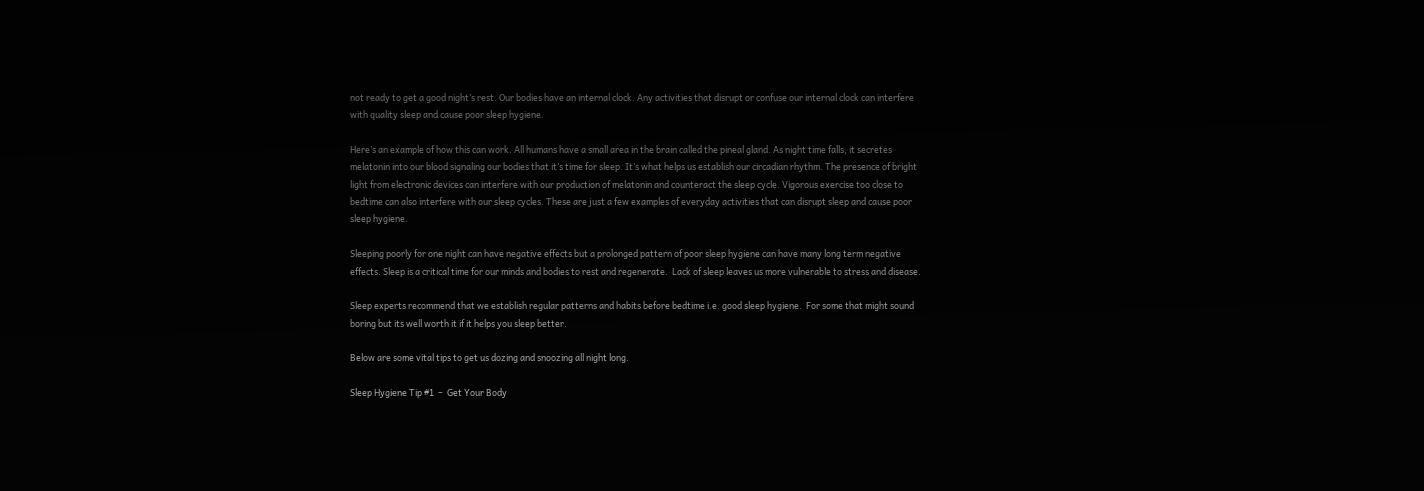not ready to get a good night’s rest. Our bodies have an internal clock. Any activities that disrupt or confuse our internal clock can interfere with quality sleep and cause poor sleep hygiene.

Here’s an example of how this can work. All humans have a small area in the brain called the pineal gland. As night time falls, it secretes melatonin into our blood signaling our bodies that it’s time for sleep. It’s what helps us establish our circadian rhythm. The presence of bright light from electronic devices can interfere with our production of melatonin and counteract the sleep cycle. Vigorous exercise too close to bedtime can also interfere with our sleep cycles. These are just a few examples of everyday activities that can disrupt sleep and cause poor sleep hygiene.

Sleeping poorly for one night can have negative effects but a prolonged pattern of poor sleep hygiene can have many long term negative effects. Sleep is a critical time for our minds and bodies to rest and regenerate.  Lack of sleep leaves us more vulnerable to stress and disease.

Sleep experts recommend that we establish regular patterns and habits before bedtime i.e. good sleep hygiene.  For some that might sound boring but its well worth it if it helps you sleep better.

Below are some vital tips to get us dozing and snoozing all night long.

Sleep Hygiene Tip #1  –  Get Your Body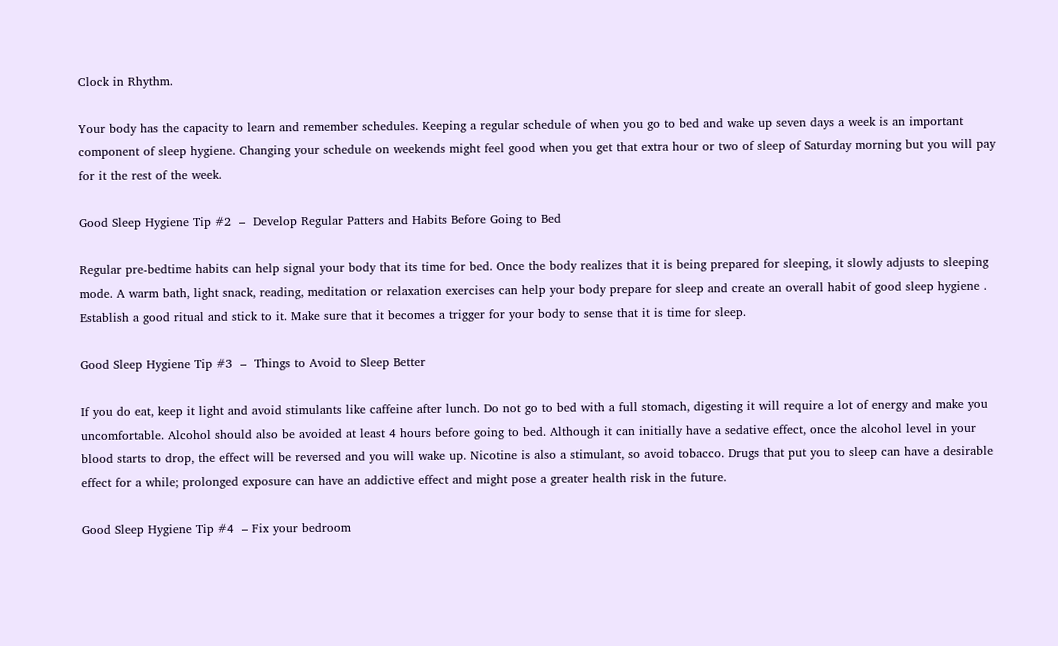Clock in Rhythm.

Your body has the capacity to learn and remember schedules. Keeping a regular schedule of when you go to bed and wake up seven days a week is an important component of sleep hygiene. Changing your schedule on weekends might feel good when you get that extra hour or two of sleep of Saturday morning but you will pay for it the rest of the week.

Good Sleep Hygiene Tip #2  –  Develop Regular Patters and Habits Before Going to Bed

Regular pre-bedtime habits can help signal your body that its time for bed. Once the body realizes that it is being prepared for sleeping, it slowly adjusts to sleeping mode. A warm bath, light snack, reading, meditation or relaxation exercises can help your body prepare for sleep and create an overall habit of good sleep hygiene . Establish a good ritual and stick to it. Make sure that it becomes a trigger for your body to sense that it is time for sleep.

Good Sleep Hygiene Tip #3  –  Things to Avoid to Sleep Better

If you do eat, keep it light and avoid stimulants like caffeine after lunch. Do not go to bed with a full stomach, digesting it will require a lot of energy and make you uncomfortable. Alcohol should also be avoided at least 4 hours before going to bed. Although it can initially have a sedative effect, once the alcohol level in your blood starts to drop, the effect will be reversed and you will wake up. Nicotine is also a stimulant, so avoid tobacco. Drugs that put you to sleep can have a desirable effect for a while; prolonged exposure can have an addictive effect and might pose a greater health risk in the future.

Good Sleep Hygiene Tip #4  – Fix your bedroom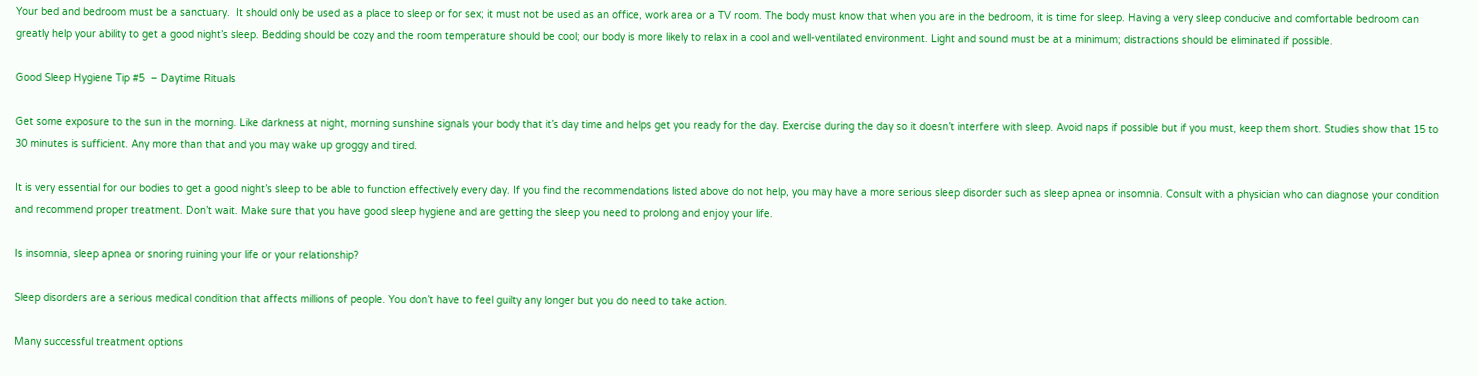Your bed and bedroom must be a sanctuary.  It should only be used as a place to sleep or for sex; it must not be used as an office, work area or a TV room. The body must know that when you are in the bedroom, it is time for sleep. Having a very sleep conducive and comfortable bedroom can greatly help your ability to get a good night’s sleep. Bedding should be cozy and the room temperature should be cool; our body is more likely to relax in a cool and well-ventilated environment. Light and sound must be at a minimum; distractions should be eliminated if possible.

Good Sleep Hygiene Tip #5  – Daytime Rituals

Get some exposure to the sun in the morning. Like darkness at night, morning sunshine signals your body that it’s day time and helps get you ready for the day. Exercise during the day so it doesn’t interfere with sleep. Avoid naps if possible but if you must, keep them short. Studies show that 15 to 30 minutes is sufficient. Any more than that and you may wake up groggy and tired.

It is very essential for our bodies to get a good night’s sleep to be able to function effectively every day. If you find the recommendations listed above do not help, you may have a more serious sleep disorder such as sleep apnea or insomnia. Consult with a physician who can diagnose your condition and recommend proper treatment. Don’t wait. Make sure that you have good sleep hygiene and are getting the sleep you need to prolong and enjoy your life.

Is insomnia, sleep apnea or snoring ruining your life or your relationship?

Sleep disorders are a serious medical condition that affects millions of people. You don’t have to feel guilty any longer but you do need to take action.

Many successful treatment options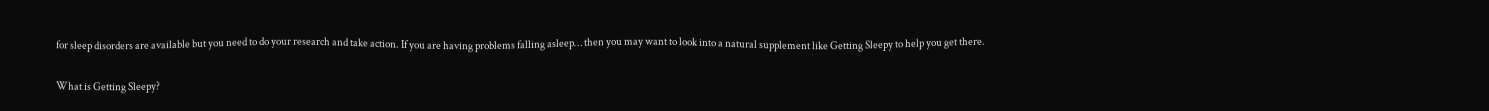for sleep disorders are available but you need to do your research and take action. If you are having problems falling asleep… then you may want to look into a natural supplement like Getting Sleepy to help you get there.

What is Getting Sleepy?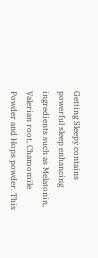Getting Sleepy contains powerful sleep enhancing ingredients such as Melatonin, Valerian root, Chamomile Powder and Hops powder. This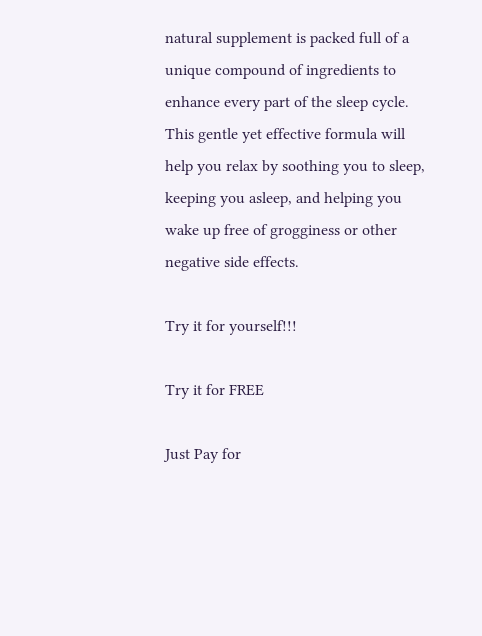natural supplement is packed full of a unique compound of ingredients to enhance every part of the sleep cycle. This gentle yet effective formula will help you relax by soothing you to sleep, keeping you asleep, and helping you wake up free of grogginess or other negative side effects.

Try it for yourself!!!

Try it for FREE

Just Pay for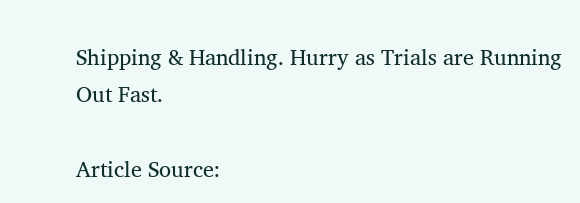Shipping & Handling. Hurry as Trials are Running Out Fast.

Article Source: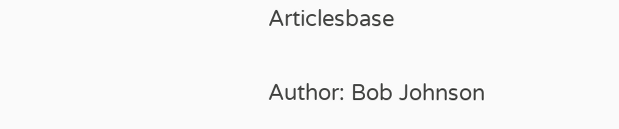Articlesbase

Author: Bob Johnson